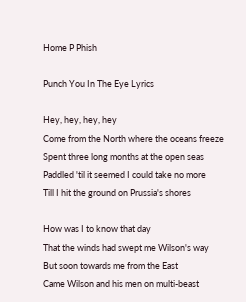Home P Phish

Punch You In The Eye Lyrics

Hey, hey, hey, hey
Come from the North where the oceans freeze
Spent three long months at the open seas
Paddled 'til it seemed I could take no more
Till I hit the ground on Prussia's shores

How was I to know that day
That the winds had swept me Wilson's way
But soon towards me from the East
Came Wilson and his men on multi-beast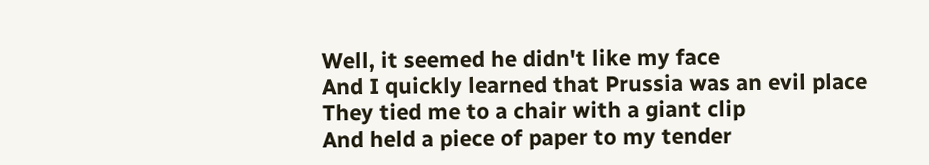Well, it seemed he didn't like my face
And I quickly learned that Prussia was an evil place
They tied me to a chair with a giant clip
And held a piece of paper to my tender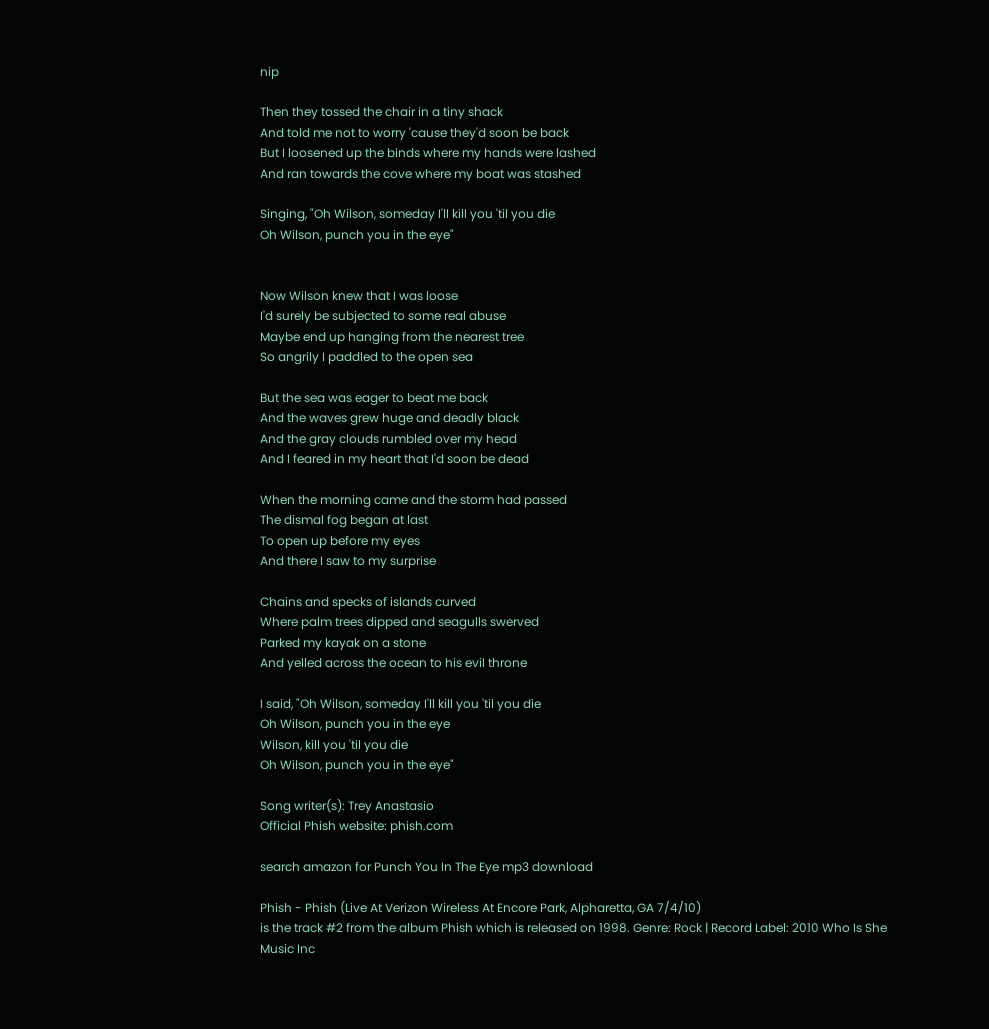nip

Then they tossed the chair in a tiny shack
And told me not to worry 'cause they'd soon be back
But I loosened up the binds where my hands were lashed
And ran towards the cove where my boat was stashed

Singing, "Oh Wilson, someday I'll kill you 'til you die
Oh Wilson, punch you in the eye"


Now Wilson knew that I was loose
I'd surely be subjected to some real abuse
Maybe end up hanging from the nearest tree
So angrily I paddled to the open sea

But the sea was eager to beat me back
And the waves grew huge and deadly black
And the gray clouds rumbled over my head
And I feared in my heart that I'd soon be dead

When the morning came and the storm had passed
The dismal fog began at last
To open up before my eyes
And there I saw to my surprise

Chains and specks of islands curved
Where palm trees dipped and seagulls swerved
Parked my kayak on a stone
And yelled across the ocean to his evil throne

I said, "Oh Wilson, someday I'll kill you 'til you die
Oh Wilson, punch you in the eye
Wilson, kill you 'til you die
Oh Wilson, punch you in the eye"

Song writer(s): Trey Anastasio
Official Phish website: phish.com

search amazon for Punch You In The Eye mp3 download

Phish - Phish (Live At Verizon Wireless At Encore Park, Alpharetta, GA 7/4/10)
is the track #2 from the album Phish which is released on 1998. Genre: Rock | Record Label: 2010 Who Is She Music Inc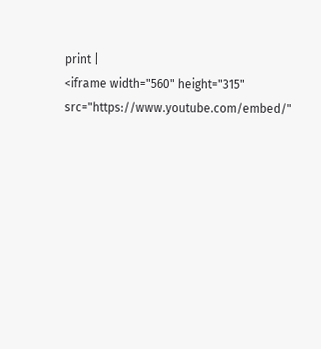print |
<iframe width="560" height="315" src="https://www.youtube.com/embed/"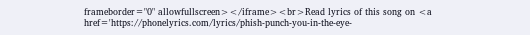frameborder="0" allowfullscreen></iframe><br>Read lyrics of this song on <a href='https://phonelyrics.com/lyrics/phish-punch-you-in-the-eye-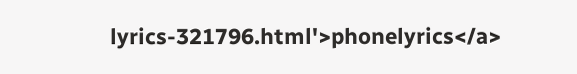lyrics-321796.html'>phonelyrics</a>